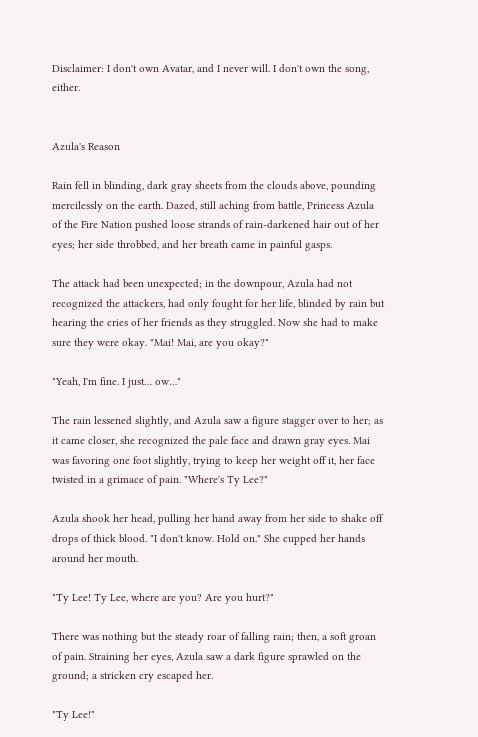Disclaimer: I don't own Avatar, and I never will. I don't own the song, either.


Azula's Reason

Rain fell in blinding, dark gray sheets from the clouds above, pounding mercilessly on the earth. Dazed, still aching from battle, Princess Azula of the Fire Nation pushed loose strands of rain-darkened hair out of her eyes; her side throbbed, and her breath came in painful gasps.

The attack had been unexpected; in the downpour, Azula had not recognized the attackers, had only fought for her life, blinded by rain but hearing the cries of her friends as they struggled. Now she had to make sure they were okay. "Mai! Mai, are you okay?"

"Yeah, I'm fine. I just… ow…"

The rain lessened slightly, and Azula saw a figure stagger over to her; as it came closer, she recognized the pale face and drawn gray eyes. Mai was favoring one foot slightly, trying to keep her weight off it, her face twisted in a grimace of pain. "Where's Ty Lee?"

Azula shook her head, pulling her hand away from her side to shake off drops of thick blood. "I don't know. Hold on." She cupped her hands around her mouth.

"Ty Lee! Ty Lee, where are you? Are you hurt?"

There was nothing but the steady roar of falling rain; then, a soft groan of pain. Straining her eyes, Azula saw a dark figure sprawled on the ground; a stricken cry escaped her.

"Ty Lee!"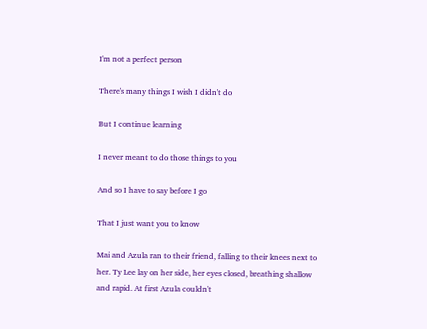I'm not a perfect person

There's many things I wish I didn't do

But I continue learning

I never meant to do those things to you

And so I have to say before I go

That I just want you to know

Mai and Azula ran to their friend, falling to their knees next to her. Ty Lee lay on her side, her eyes closed, breathing shallow and rapid. At first Azula couldn't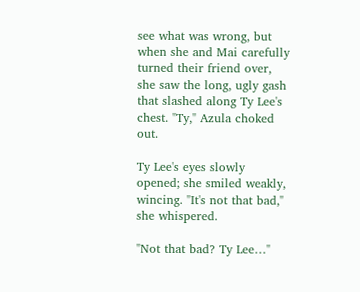see what was wrong, but when she and Mai carefully turned their friend over, she saw the long, ugly gash that slashed along Ty Lee's chest. "Ty," Azula choked out.

Ty Lee's eyes slowly opened; she smiled weakly, wincing. "It's not that bad," she whispered.

"Not that bad? Ty Lee…"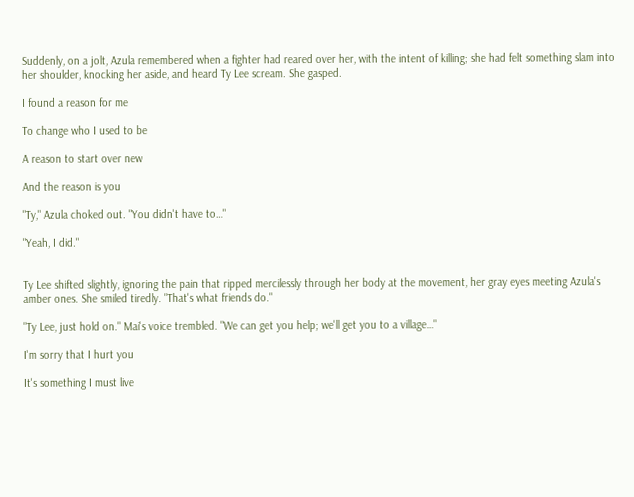Suddenly, on a jolt, Azula remembered when a fighter had reared over her, with the intent of killing; she had felt something slam into her shoulder, knocking her aside, and heard Ty Lee scream. She gasped.

I found a reason for me

To change who I used to be

A reason to start over new

And the reason is you

"Ty," Azula choked out. "You didn't have to…"

"Yeah, I did."


Ty Lee shifted slightly, ignoring the pain that ripped mercilessly through her body at the movement, her gray eyes meeting Azula's amber ones. She smiled tiredly. "That's what friends do."

"Ty Lee, just hold on." Mai's voice trembled. "We can get you help; we'll get you to a village…"

I'm sorry that I hurt you

It's something I must live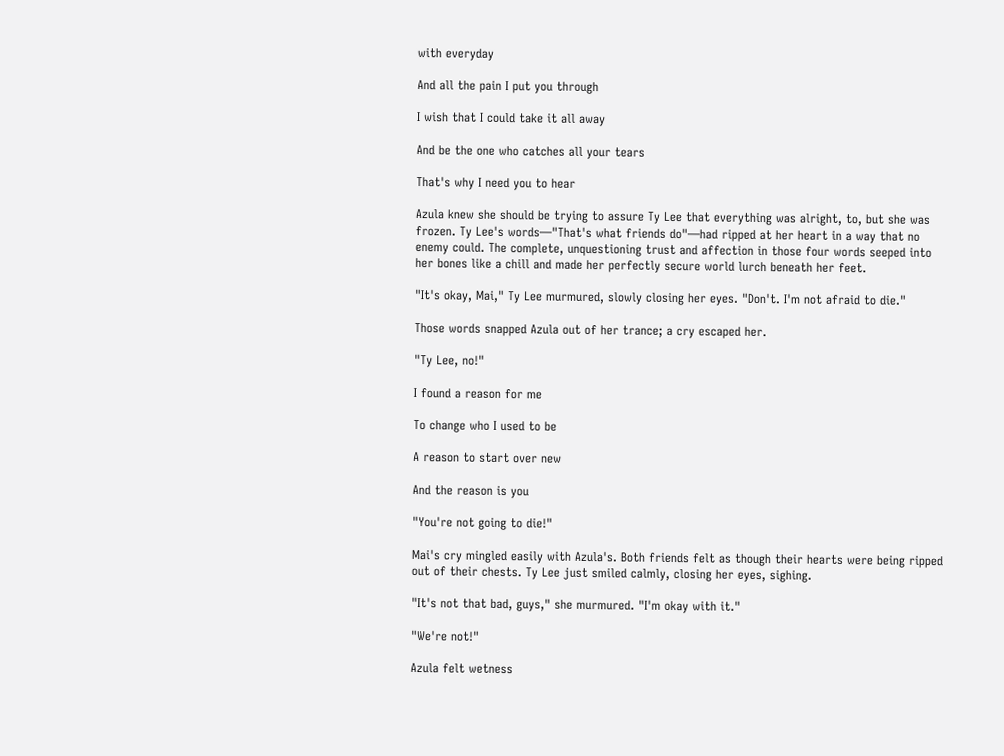with everyday

And all the pain I put you through

I wish that I could take it all away

And be the one who catches all your tears

That's why I need you to hear

Azula knew she should be trying to assure Ty Lee that everything was alright, to, but she was frozen. Ty Lee's words—"That's what friends do"—had ripped at her heart in a way that no enemy could. The complete, unquestioning trust and affection in those four words seeped into her bones like a chill and made her perfectly secure world lurch beneath her feet.

"It's okay, Mai," Ty Lee murmured, slowly closing her eyes. "Don't. I'm not afraid to die."

Those words snapped Azula out of her trance; a cry escaped her.

"Ty Lee, no!"

I found a reason for me

To change who I used to be

A reason to start over new

And the reason is you

"You're not going to die!"

Mai's cry mingled easily with Azula's. Both friends felt as though their hearts were being ripped out of their chests. Ty Lee just smiled calmly, closing her eyes, sighing.

"It's not that bad, guys," she murmured. "I'm okay with it."

"We're not!"

Azula felt wetness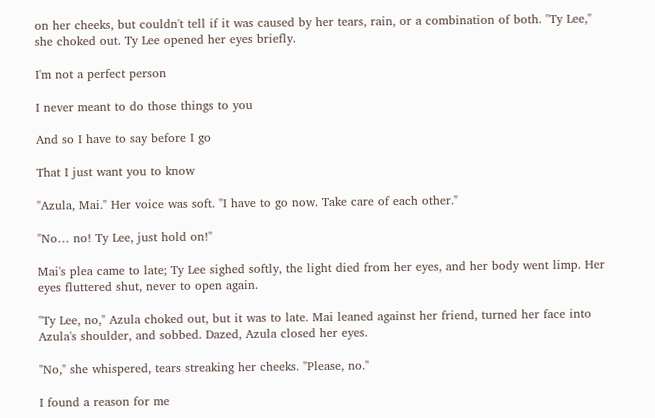on her cheeks, but couldn't tell if it was caused by her tears, rain, or a combination of both. "Ty Lee," she choked out. Ty Lee opened her eyes briefly.

I'm not a perfect person

I never meant to do those things to you

And so I have to say before I go

That I just want you to know

"Azula, Mai." Her voice was soft. "I have to go now. Take care of each other."

"No… no! Ty Lee, just hold on!"

Mai's plea came to late; Ty Lee sighed softly, the light died from her eyes, and her body went limp. Her eyes fluttered shut, never to open again.

"Ty Lee, no," Azula choked out, but it was to late. Mai leaned against her friend, turned her face into Azula's shoulder, and sobbed. Dazed, Azula closed her eyes.

"No," she whispered, tears streaking her cheeks. "Please, no."

I found a reason for me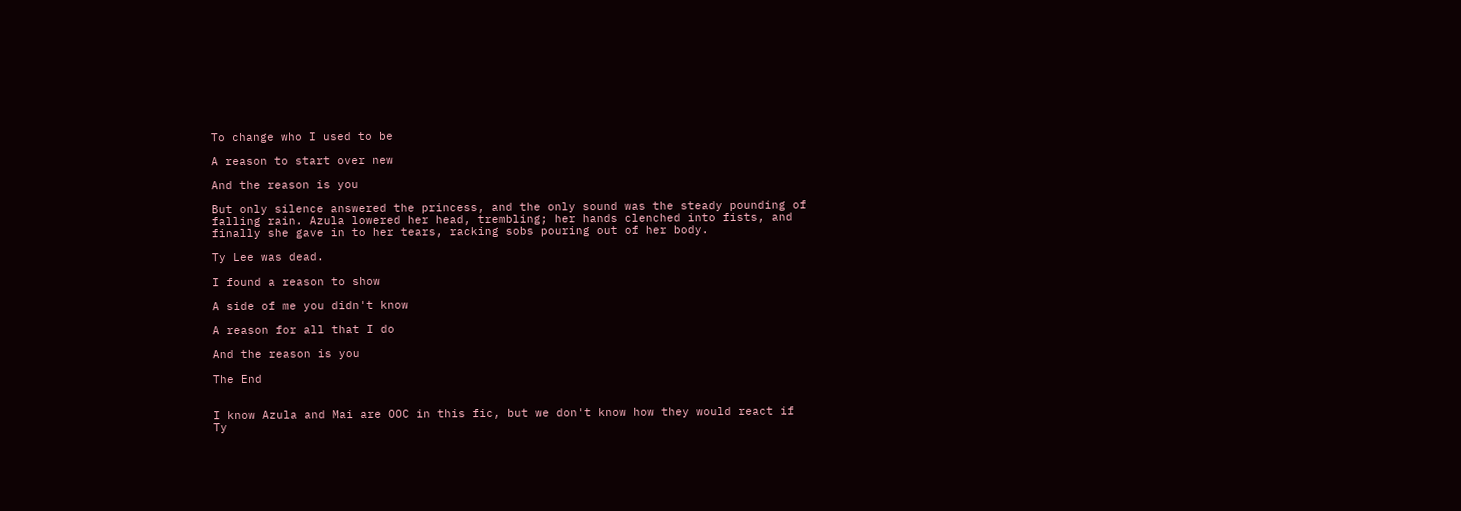To change who I used to be

A reason to start over new

And the reason is you

But only silence answered the princess, and the only sound was the steady pounding of falling rain. Azula lowered her head, trembling; her hands clenched into fists, and finally she gave in to her tears, racking sobs pouring out of her body.

Ty Lee was dead.

I found a reason to show

A side of me you didn't know

A reason for all that I do

And the reason is you

The End


I know Azula and Mai are OOC in this fic, but we don't know how they would react if Ty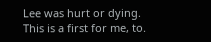Lee was hurt or dying. This is a first for me, to.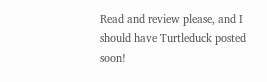Read and review please, and I should have Turtleduck posted soon!